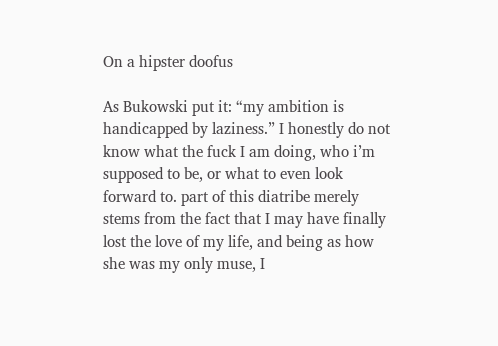On a hipster doofus

As Bukowski put it: “my ambition is handicapped by laziness.” I honestly do not know what the fuck I am doing, who i’m supposed to be, or what to even look forward to. part of this diatribe merely stems from the fact that I may have finally lost the love of my life, and being as how she was my only muse, I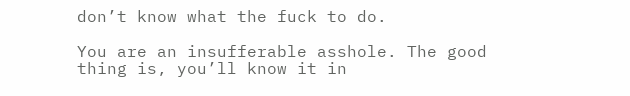don’t know what the fuck to do.

You are an insufferable asshole. The good thing is, you’ll know it in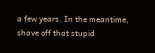a few years. In the meantime, shave off that stupid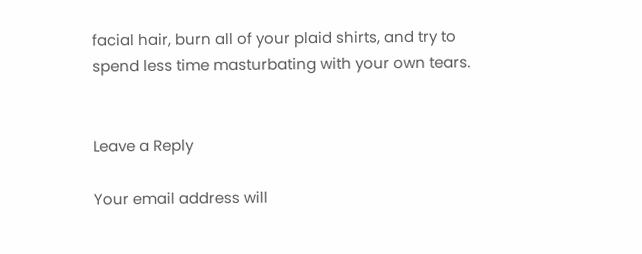facial hair, burn all of your plaid shirts, and try to spend less time masturbating with your own tears.


Leave a Reply

Your email address will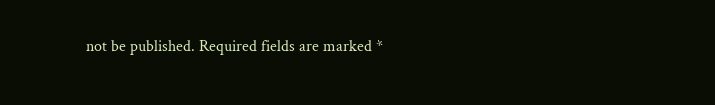not be published. Required fields are marked *